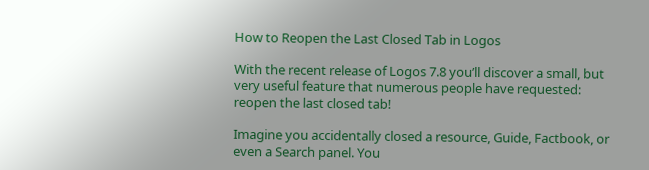How to Reopen the Last Closed Tab in Logos

With the recent release of Logos 7.8 you’ll discover a small, but very useful feature that numerous people have requested: reopen the last closed tab!

Imagine you accidentally closed a resource, Guide, Factbook, or even a Search panel. You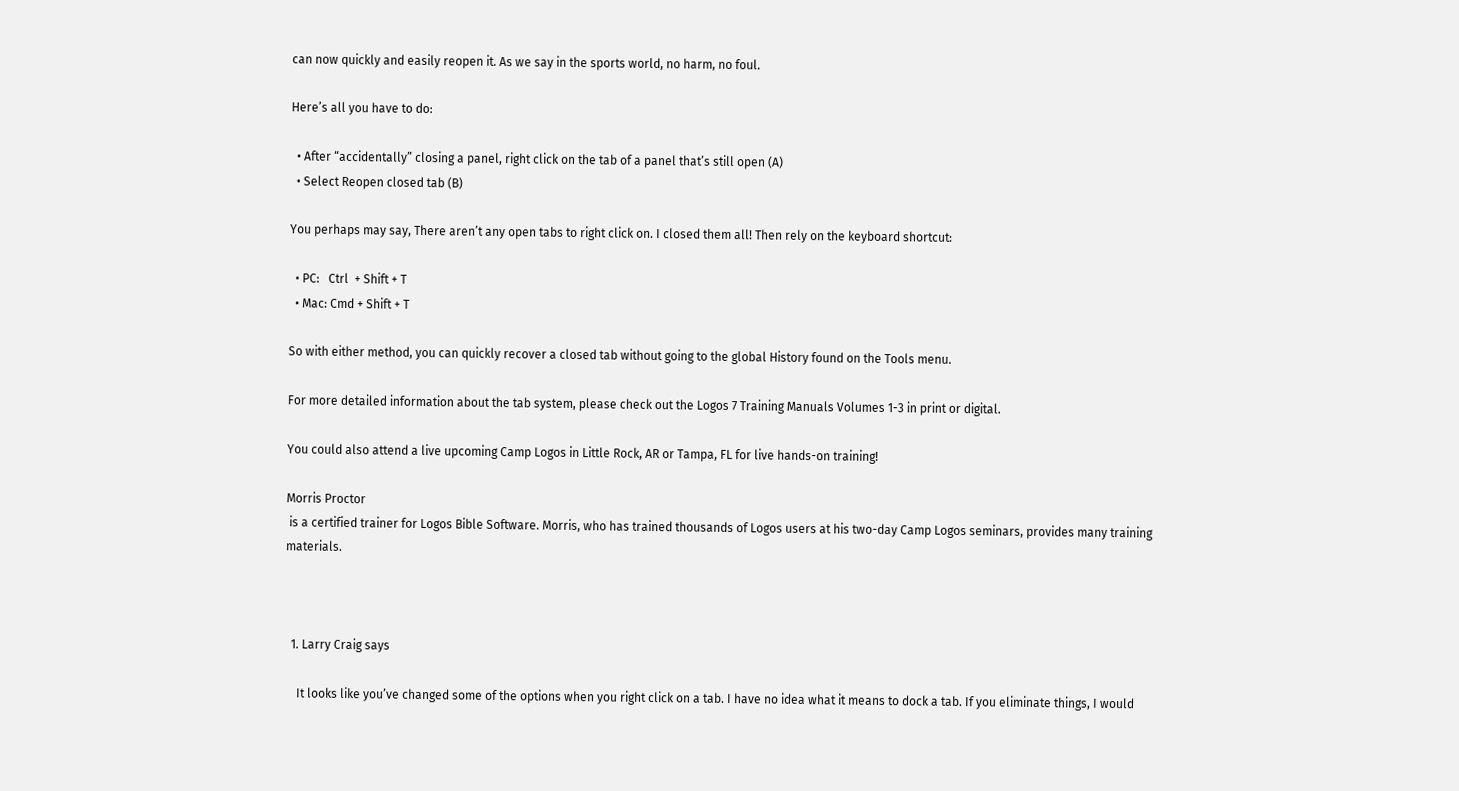can now quickly and easily reopen it. As we say in the sports world, no harm, no foul.

Here’s all you have to do:

  • After “accidentally” closing a panel, right click on the tab of a panel that’s still open (A)
  • Select Reopen closed tab (B)

You perhaps may say, There aren’t any open tabs to right click on. I closed them all! Then rely on the keyboard shortcut:

  • PC:   Ctrl  + Shift + T
  • Mac: Cmd + Shift + T

So with either method, you can quickly recover a closed tab without going to the global History found on the Tools menu.

For more detailed information about the tab system, please check out the Logos 7 Training Manuals Volumes 1-3 in print or digital.

You could also attend a live upcoming Camp Logos in Little Rock, AR or Tampa, FL for live hands-on training!

Morris Proctor
 is a certified trainer for Logos Bible Software. Morris, who has trained thousands of Logos users at his two-day Camp Logos seminars, provides many training materials.



  1. Larry Craig says

    It looks like you’ve changed some of the options when you right click on a tab. I have no idea what it means to dock a tab. If you eliminate things, I would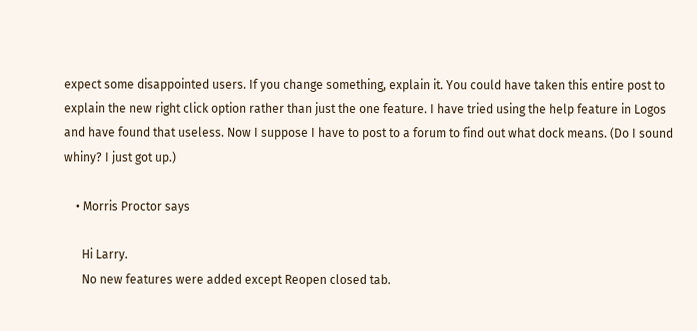expect some disappointed users. If you change something, explain it. You could have taken this entire post to explain the new right click option rather than just the one feature. I have tried using the help feature in Logos and have found that useless. Now I suppose I have to post to a forum to find out what dock means. (Do I sound whiny? I just got up.)

    • Morris Proctor says

      Hi Larry.
      No new features were added except Reopen closed tab.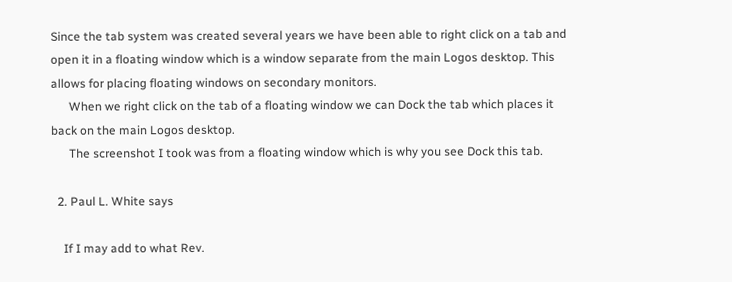Since the tab system was created several years we have been able to right click on a tab and open it in a floating window which is a window separate from the main Logos desktop. This allows for placing floating windows on secondary monitors.
      When we right click on the tab of a floating window we can Dock the tab which places it back on the main Logos desktop.
      The screenshot I took was from a floating window which is why you see Dock this tab.

  2. Paul L. White says

    If I may add to what Rev.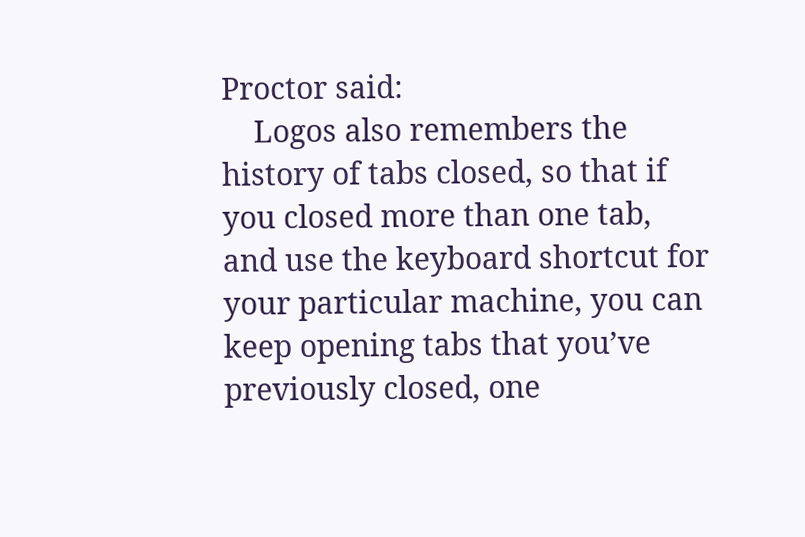Proctor said:
    Logos also remembers the history of tabs closed, so that if you closed more than one tab, and use the keyboard shortcut for your particular machine, you can keep opening tabs that you’ve previously closed, one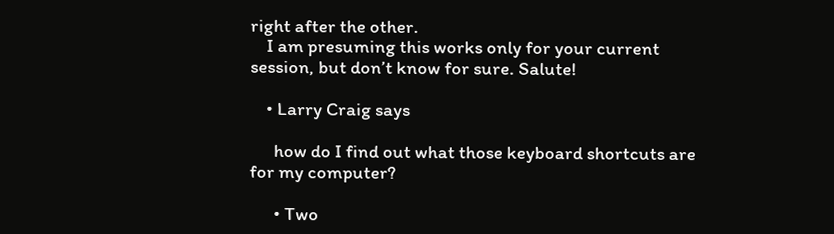right after the other.
    I am presuming this works only for your current session, but don’t know for sure. Salute!

    • Larry Craig says

      how do I find out what those keyboard shortcuts are for my computer?

      • Two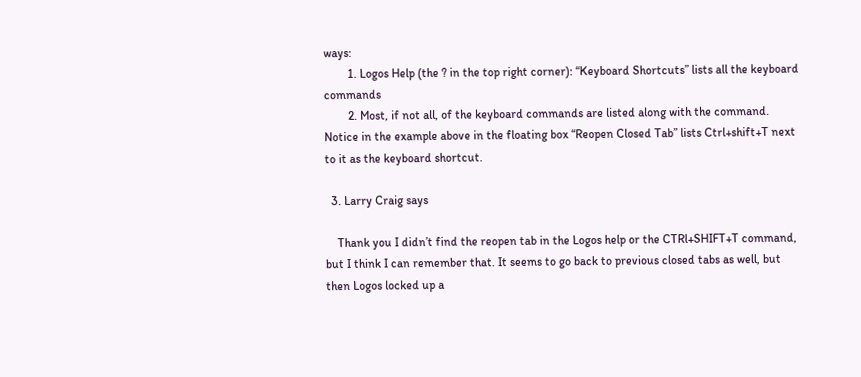ways:
        1. Logos Help (the ? in the top right corner): “Keyboard Shortcuts” lists all the keyboard commands
        2. Most, if not all, of the keyboard commands are listed along with the command. Notice in the example above in the floating box “Reopen Closed Tab” lists Ctrl+shift+T next to it as the keyboard shortcut.

  3. Larry Craig says

    Thank you I didn’t find the reopen tab in the Logos help or the CTRl+SHIFT+T command, but I think I can remember that. It seems to go back to previous closed tabs as well, but then Logos locked up a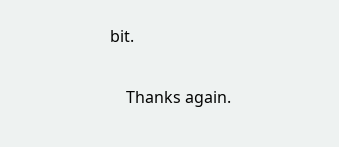bit.

    Thanks again.